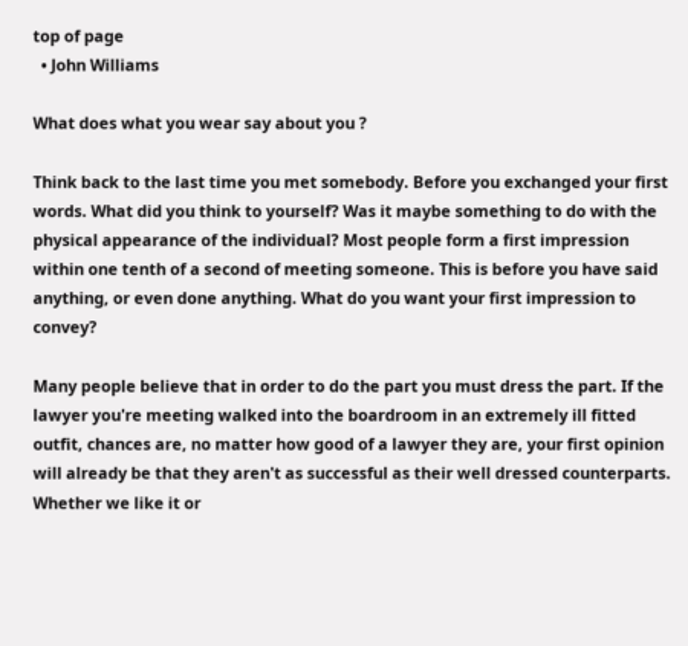top of page
  • John Williams

What does what you wear say about you ?

Think back to the last time you met somebody. Before you exchanged your first words. What did you think to yourself? Was it maybe something to do with the physical appearance of the individual? Most people form a first impression within one tenth of a second of meeting someone. This is before you have said anything, or even done anything. What do you want your first impression to convey?

Many people believe that in order to do the part you must dress the part. If the lawyer you're meeting walked into the boardroom in an extremely ill fitted outfit, chances are, no matter how good of a lawyer they are, your first opinion will already be that they aren't as successful as their well dressed counterparts. Whether we like it or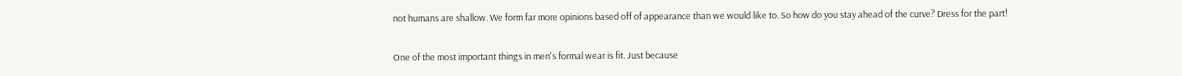not humans are shallow. We form far more opinions based off of appearance than we would like to. So how do you stay ahead of the curve? Dress for the part!


One of the most important things in men's formal wear is fit. Just because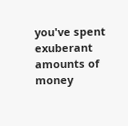you've spent exuberant amounts of money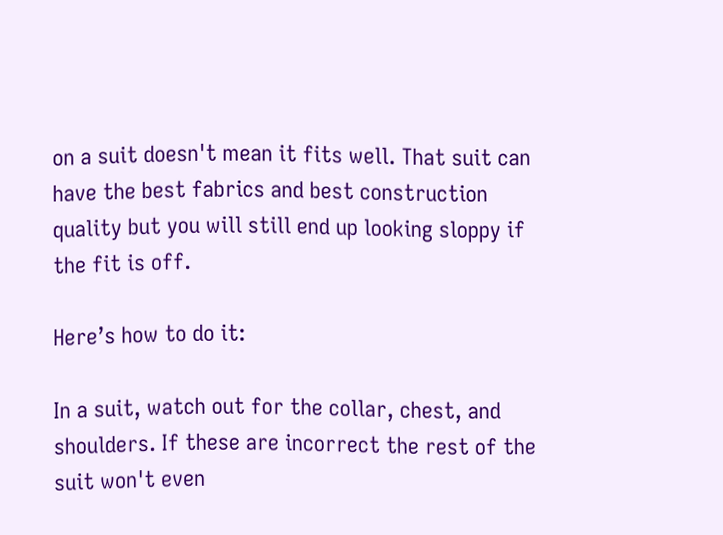on a suit doesn't mean it fits well. That suit can have the best fabrics and best construction quality but you will still end up looking sloppy if the fit is off.

Here’s how to do it:

In a suit, watch out for the collar, chest, and shoulders. If these are incorrect the rest of the suit won't even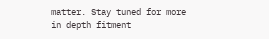matter. Stay tuned for more in depth fitment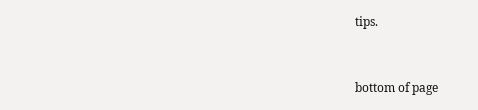tips.


bottom of page